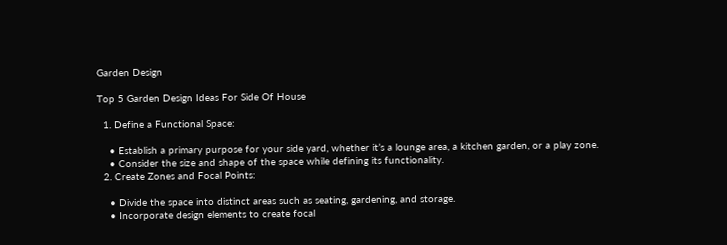Garden Design

Top 5 Garden Design Ideas For Side Of House

  1. Define a Functional Space:

    • Establish a primary purpose for your side yard, whether it’s a lounge area, a kitchen garden, or a play zone.
    • Consider the size and shape of the space while defining its functionality.
  2. Create Zones and Focal Points:

    • Divide the space into distinct areas such as seating, gardening, and storage.
    • Incorporate design elements to create focal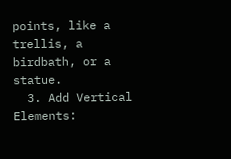points, like a trellis, a birdbath, or a statue.
  3. Add Vertical Elements: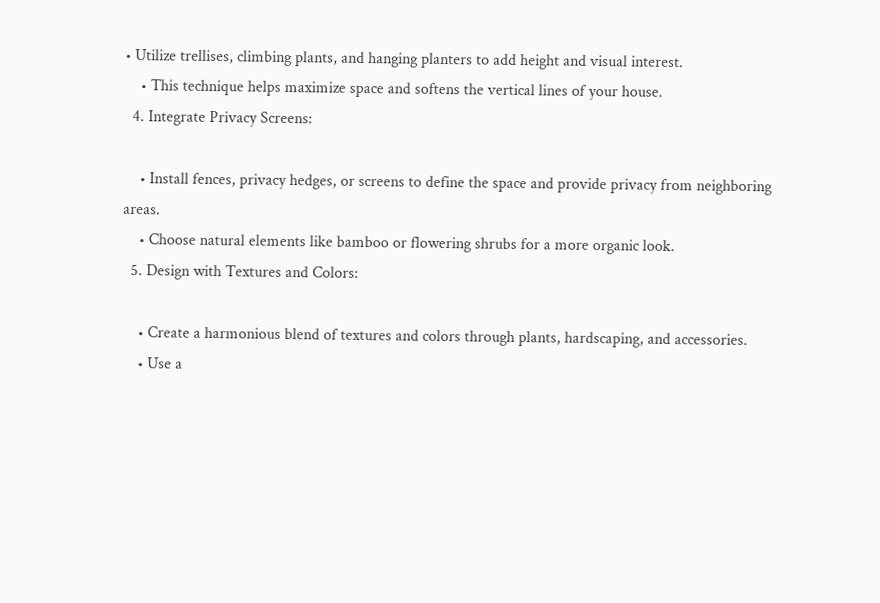• Utilize trellises, climbing plants, and hanging planters to add height and visual interest.
    • This technique helps maximize space and softens the vertical lines of your house.
  4. Integrate Privacy Screens:

    • Install fences, privacy hedges, or screens to define the space and provide privacy from neighboring areas.
    • Choose natural elements like bamboo or flowering shrubs for a more organic look.
  5. Design with Textures and Colors:

    • Create a harmonious blend of textures and colors through plants, hardscaping, and accessories.
    • Use a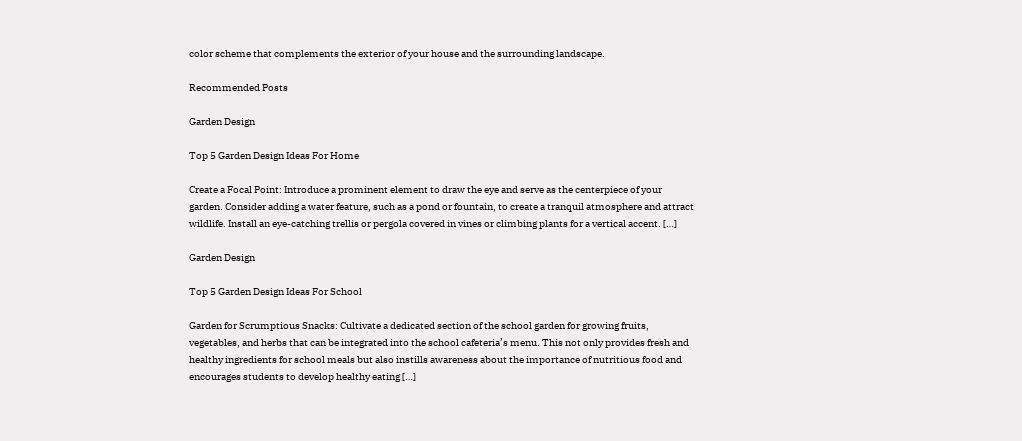color scheme that complements the exterior of your house and the surrounding landscape.

Recommended Posts

Garden Design

Top 5 Garden Design Ideas For Home

Create a Focal Point: Introduce a prominent element to draw the eye and serve as the centerpiece of your garden. Consider adding a water feature, such as a pond or fountain, to create a tranquil atmosphere and attract wildlife. Install an eye-catching trellis or pergola covered in vines or climbing plants for a vertical accent. […]

Garden Design

Top 5 Garden Design Ideas For School

Garden for Scrumptious Snacks: Cultivate a dedicated section of the school garden for growing fruits, vegetables, and herbs that can be integrated into the school cafeteria’s menu. This not only provides fresh and healthy ingredients for school meals but also instills awareness about the importance of nutritious food and encourages students to develop healthy eating […]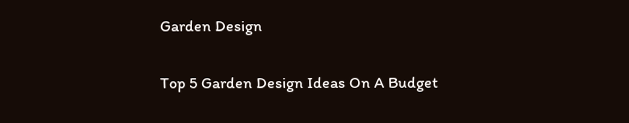Garden Design

Top 5 Garden Design Ideas On A Budget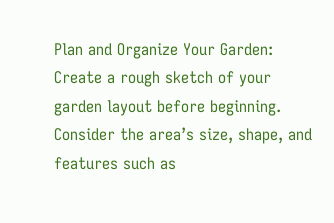Plan and Organize Your Garden: Create a rough sketch of your garden layout before beginning. Consider the area’s size, shape, and features such as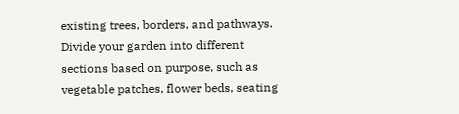existing trees, borders, and pathways. Divide your garden into different sections based on purpose, such as vegetable patches, flower beds, seating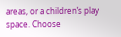areas, or a children’s play space. Choose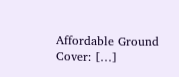Affordable Ground Cover: […]